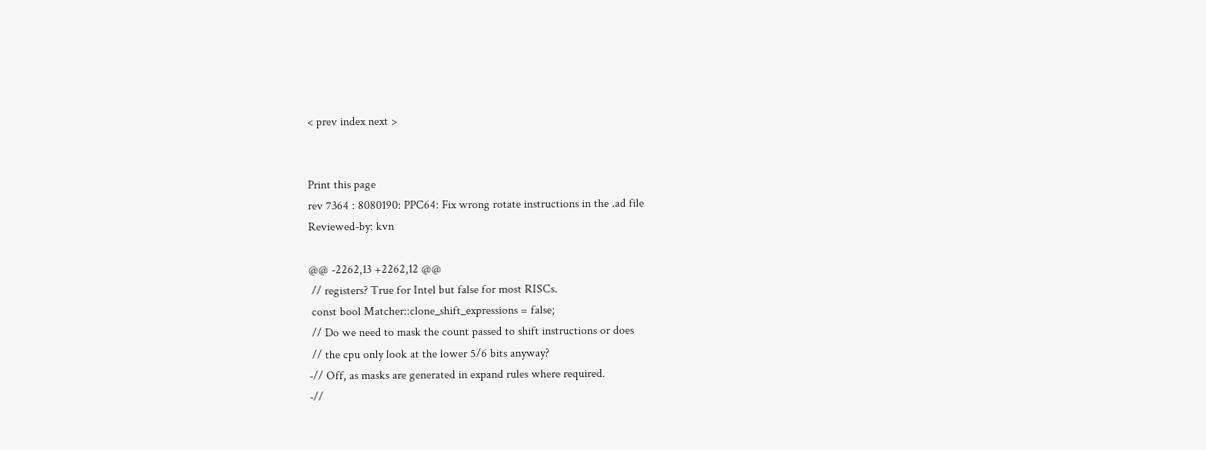< prev index next >


Print this page
rev 7364 : 8080190: PPC64: Fix wrong rotate instructions in the .ad file
Reviewed-by: kvn

@@ -2262,13 +2262,12 @@
 // registers? True for Intel but false for most RISCs.
 const bool Matcher::clone_shift_expressions = false;
 // Do we need to mask the count passed to shift instructions or does
 // the cpu only look at the lower 5/6 bits anyway?
-// Off, as masks are generated in expand rules where required.
-//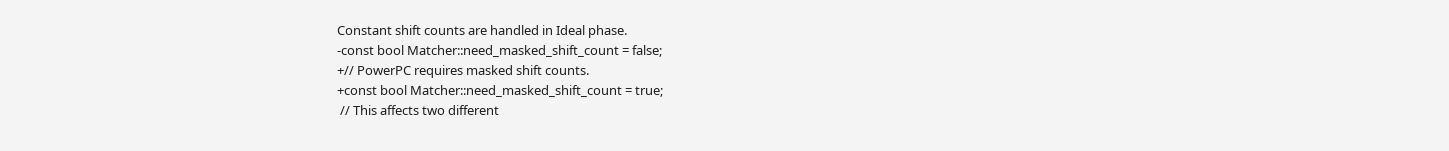Constant shift counts are handled in Ideal phase.
-const bool Matcher::need_masked_shift_count = false;
+// PowerPC requires masked shift counts.
+const bool Matcher::need_masked_shift_count = true;
 // This affects two different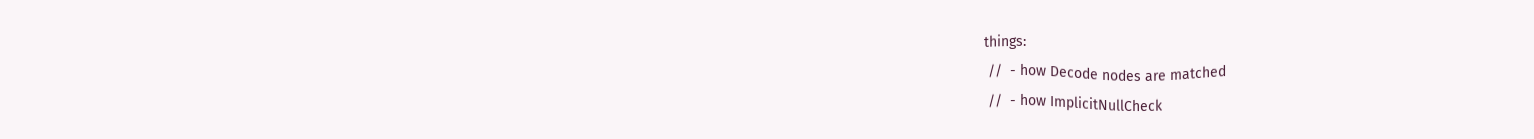things:
 //  - how Decode nodes are matched
 //  - how ImplicitNullCheck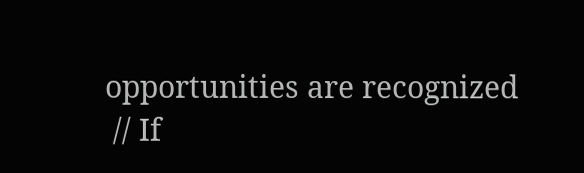opportunities are recognized
 // If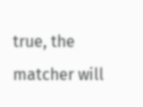true, the matcher will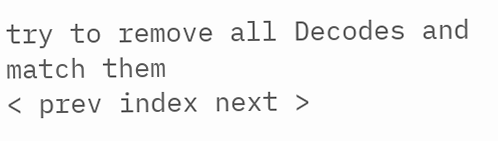try to remove all Decodes and match them
< prev index next >